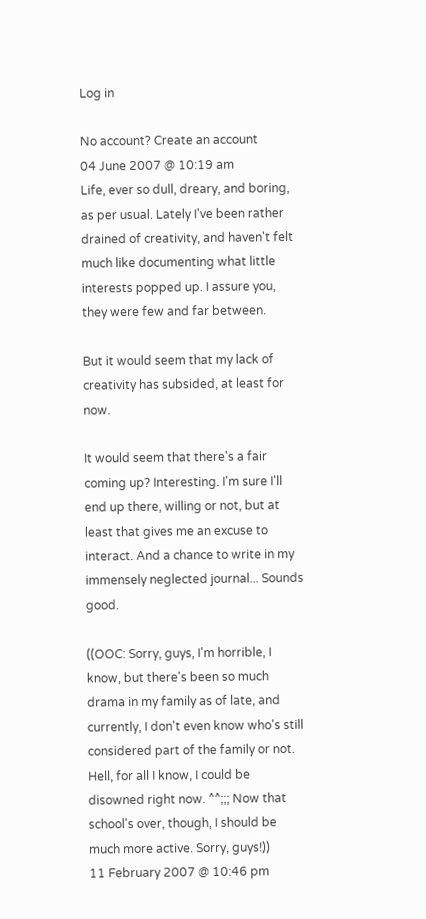Log in

No account? Create an account
04 June 2007 @ 10:19 am
Life, ever so dull, dreary, and boring, as per usual. Lately I've been rather drained of creativity, and haven't felt much like documenting what little interests popped up. I assure you, they were few and far between.

But it would seem that my lack of creativity has subsided, at least for now.

It would seem that there's a fair coming up? Interesting. I'm sure I'll end up there, willing or not, but at least that gives me an excuse to interact. And a chance to write in my immensely neglected journal... Sounds good.

((OOC: Sorry, guys, I'm horrible, I know, but there's been so much drama in my family as of late, and currently, I don't even know who's still considered part of the family or not. Hell, for all I know, I could be disowned right now. ^^;;; Now that school's over, though, I should be much more active. Sorry, guys!))
11 February 2007 @ 10:46 pm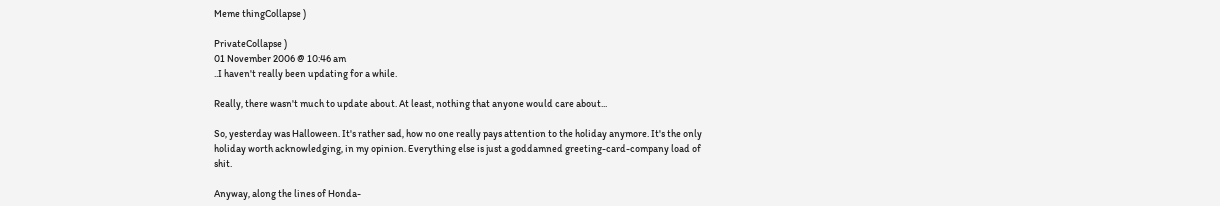Meme thingCollapse )

PrivateCollapse )
01 November 2006 @ 10:46 am
..I haven't really been updating for a while.

Really, there wasn't much to update about. At least, nothing that anyone would care about...

So, yesterday was Halloween. It's rather sad, how no one really pays attention to the holiday anymore. It's the only holiday worth acknowledging, in my opinion. Everything else is just a goddamned greeting-card-company load of shit.

Anyway, along the lines of Honda-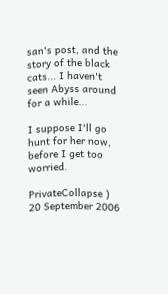san's post, and the story of the black cats... I haven't seen Abyss around for a while...

I suppose I'll go hunt for her now, before I get too worried.

PrivateCollapse )
20 September 2006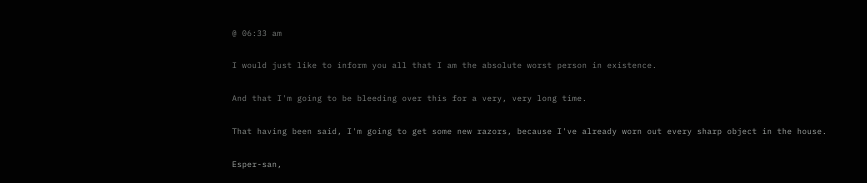@ 06:33 am

I would just like to inform you all that I am the absolute worst person in existence.

And that I'm going to be bleeding over this for a very, very long time.

That having been said, I'm going to get some new razors, because I've already worn out every sharp object in the house.

Esper-san,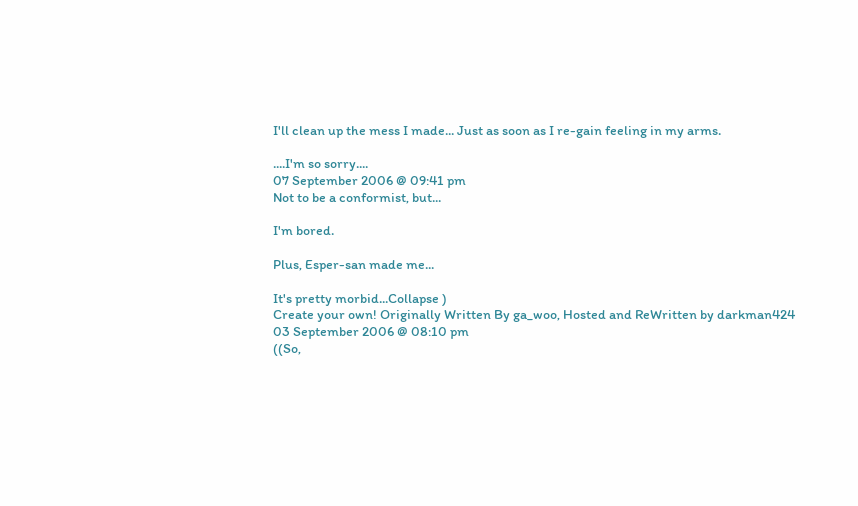I'll clean up the mess I made... Just as soon as I re-gain feeling in my arms.

....I'm so sorry....
07 September 2006 @ 09:41 pm
Not to be a conformist, but...

I'm bored.

Plus, Esper-san made me...

It's pretty morbid...Collapse )
Create your own! Originally Written By ga_woo, Hosted and ReWritten by darkman424
03 September 2006 @ 08:10 pm
((So,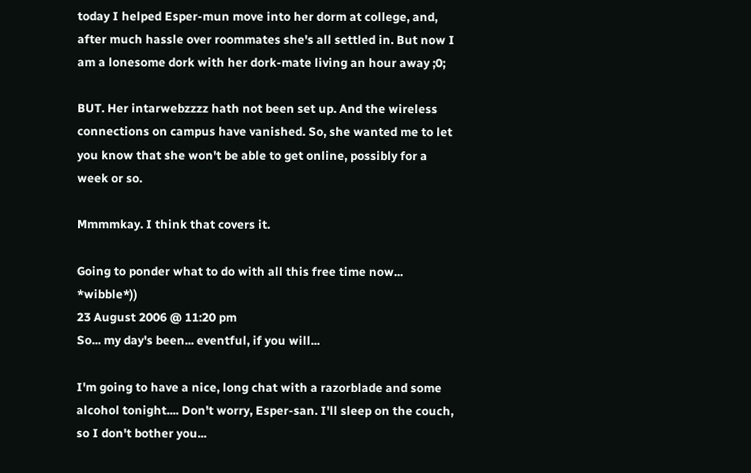today I helped Esper-mun move into her dorm at college, and, after much hassle over roommates she's all settled in. But now I am a lonesome dork with her dork-mate living an hour away ;0;

BUT. Her intarwebzzzz hath not been set up. And the wireless connections on campus have vanished. So, she wanted me to let you know that she won't be able to get online, possibly for a week or so.

Mmmmkay. I think that covers it.

Going to ponder what to do with all this free time now... *wibble*))
23 August 2006 @ 11:20 pm
So... my day's been... eventful, if you will...

I'm going to have a nice, long chat with a razorblade and some alcohol tonight.... Don't worry, Esper-san. I'll sleep on the couch, so I don't bother you...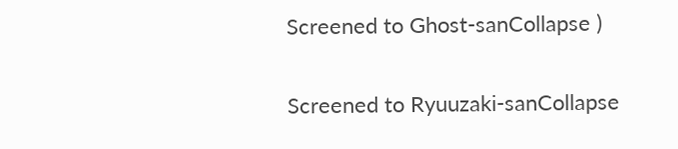Screened to Ghost-sanCollapse )

Screened to Ryuuzaki-sanCollapse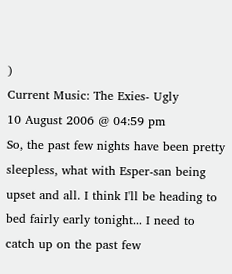)
Current Music: The Exies- Ugly
10 August 2006 @ 04:59 pm
So, the past few nights have been pretty sleepless, what with Esper-san being upset and all. I think I'll be heading to bed fairly early tonight... I need to catch up on the past few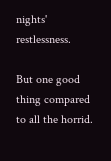nights' restlessness.

But one good thing compared to all the horrid.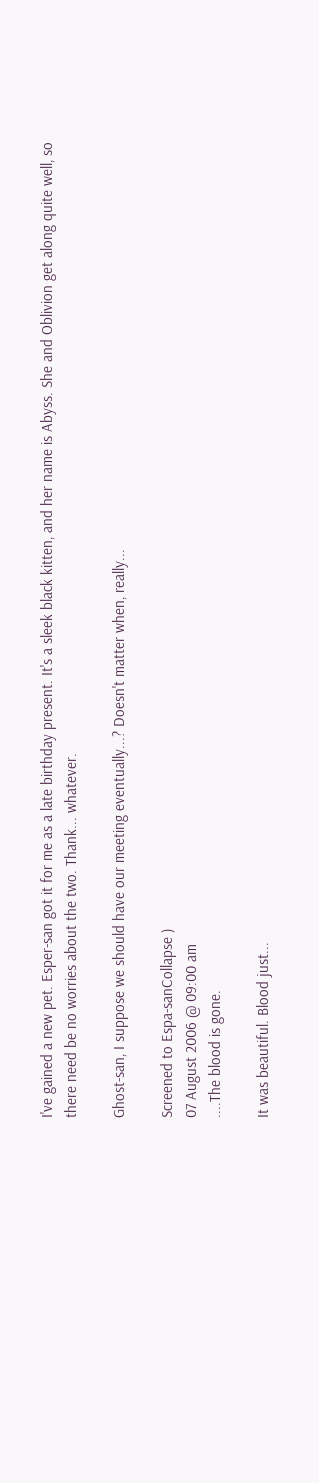I've gained a new pet. Esper-san got it for me as a late birthday present. It's a sleek black kitten, and her name is Abyss. She and Oblivion get along quite well, so there need be no worries about the two. Thank... whatever.

Ghost-san, I suppose we should have our meeting eventually...? Doesn't matter when, really...

Screened to Espa-sanCollapse )
07 August 2006 @ 09:00 am
....The blood is gone.

It was beautiful. Blood just...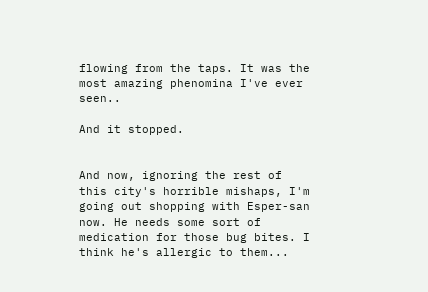flowing from the taps. It was the most amazing phenomina I've ever seen..

And it stopped.


And now, ignoring the rest of this city's horrible mishaps, I'm going out shopping with Esper-san now. He needs some sort of medication for those bug bites. I think he's allergic to them...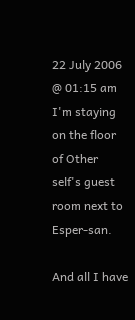22 July 2006 @ 01:15 am
I'm staying on the floor of Other self's guest room next to Esper-san.

And all I have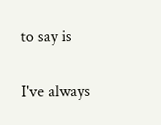to say is

I've always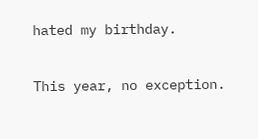hated my birthday.

This year, no exception.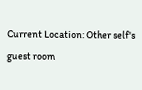Current Location: Other self's guest room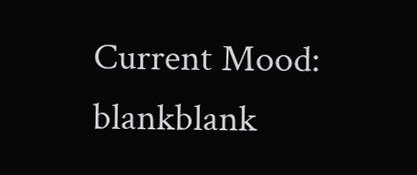Current Mood: blankblank